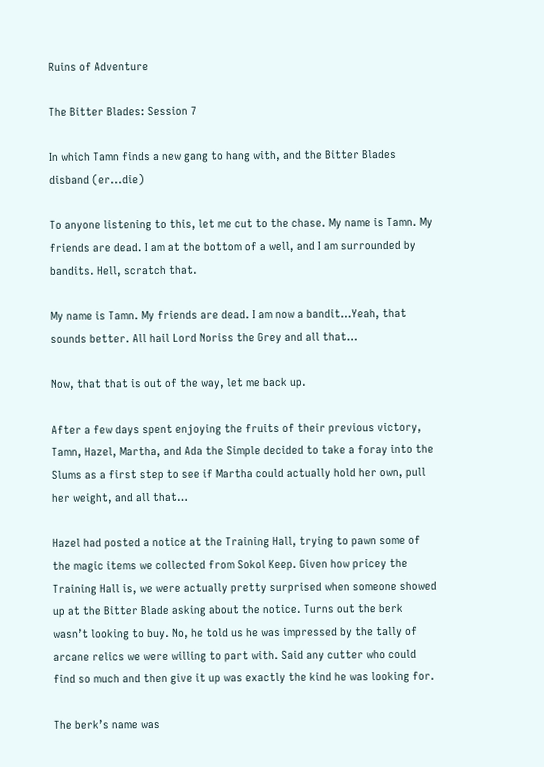Ruins of Adventure

The Bitter Blades: Session 7

In which Tamn finds a new gang to hang with, and the Bitter Blades disband (er...die)

To anyone listening to this, let me cut to the chase. My name is Tamn. My friends are dead. I am at the bottom of a well, and I am surrounded by bandits. Hell, scratch that.

My name is Tamn. My friends are dead. I am now a bandit…Yeah, that sounds better. All hail Lord Noriss the Grey and all that…

Now, that that is out of the way, let me back up.

After a few days spent enjoying the fruits of their previous victory, Tamn, Hazel, Martha, and Ada the Simple decided to take a foray into the Slums as a first step to see if Martha could actually hold her own, pull her weight, and all that…

Hazel had posted a notice at the Training Hall, trying to pawn some of the magic items we collected from Sokol Keep. Given how pricey the Training Hall is, we were actually pretty surprised when someone showed up at the Bitter Blade asking about the notice. Turns out the berk wasn’t looking to buy. No, he told us he was impressed by the tally of arcane relics we were willing to part with. Said any cutter who could find so much and then give it up was exactly the kind he was looking for.

The berk’s name was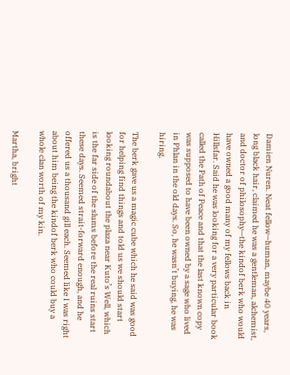Damien Nuren. Neat fellow—human, maybe 40 years, long black hair, claimed he was a gentleman, alchemist, and doctor of philosophy—the kindof berk who would have owned a good many of my fellows back in Hillsfar. Said he was looking for a very particular book called the Path of Peace and that the last known copy was supposed to have been owned by a sage who lived in Phlan in the old days. So, he wasn’t buying, he was hiring.

The berk gave us a magic cube which he said was good for helping find things and told us we should start looking roundabout the plaza near Kuto’s Well, which is the far side of the slums before the real ruins start these days. Seemed strait-forward enough, and he offered us a thousand gill each. Seemed like I was right about him being the kindof berk who could buy a whole clan worth of my kin.

Martha, bright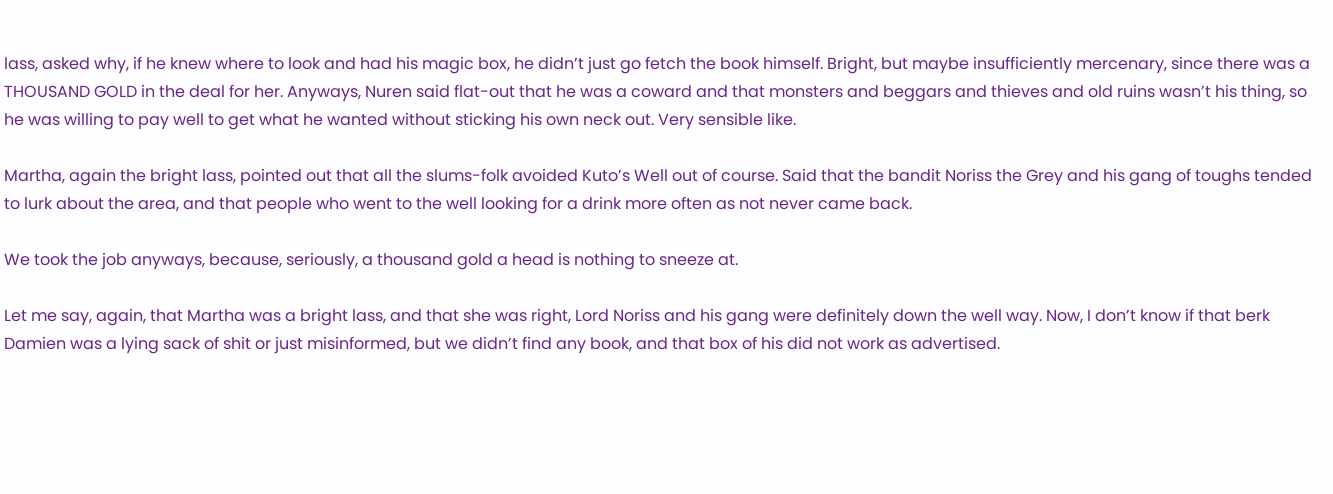lass, asked why, if he knew where to look and had his magic box, he didn’t just go fetch the book himself. Bright, but maybe insufficiently mercenary, since there was a THOUSAND GOLD in the deal for her. Anyways, Nuren said flat-out that he was a coward and that monsters and beggars and thieves and old ruins wasn’t his thing, so he was willing to pay well to get what he wanted without sticking his own neck out. Very sensible like.

Martha, again the bright lass, pointed out that all the slums-folk avoided Kuto’s Well out of course. Said that the bandit Noriss the Grey and his gang of toughs tended to lurk about the area, and that people who went to the well looking for a drink more often as not never came back.

We took the job anyways, because, seriously, a thousand gold a head is nothing to sneeze at.

Let me say, again, that Martha was a bright lass, and that she was right, Lord Noriss and his gang were definitely down the well way. Now, I don’t know if that berk Damien was a lying sack of shit or just misinformed, but we didn’t find any book, and that box of his did not work as advertised.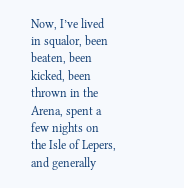Now, I’ve lived in squalor, been beaten, been kicked, been thrown in the Arena, spent a few nights on the Isle of Lepers, and generally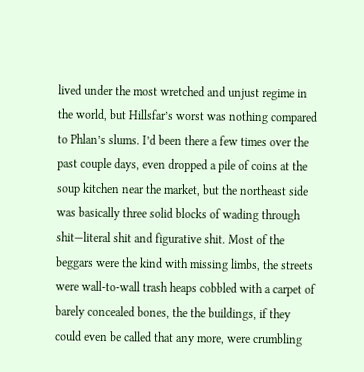lived under the most wretched and unjust regime in the world, but Hillsfar’s worst was nothing compared to Phlan’s slums. I’d been there a few times over the past couple days, even dropped a pile of coins at the soup kitchen near the market, but the northeast side was basically three solid blocks of wading through shit—literal shit and figurative shit. Most of the beggars were the kind with missing limbs, the streets were wall-to-wall trash heaps cobbled with a carpet of barely concealed bones, the the buildings, if they could even be called that any more, were crumbling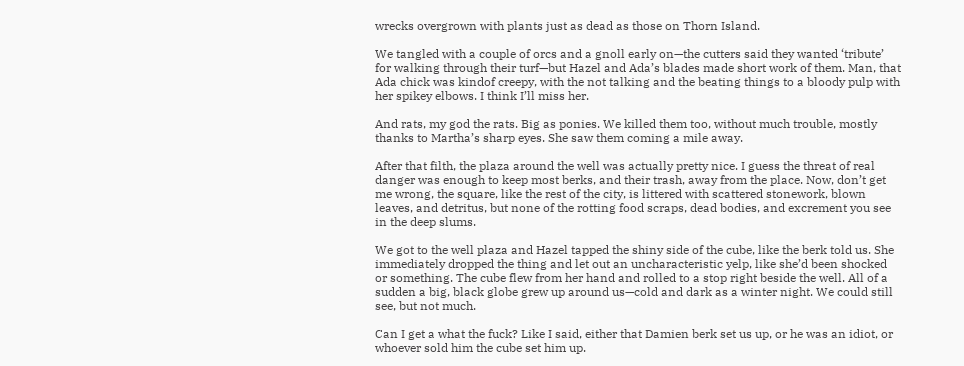wrecks overgrown with plants just as dead as those on Thorn Island.

We tangled with a couple of orcs and a gnoll early on—the cutters said they wanted ‘tribute’ for walking through their turf—but Hazel and Ada’s blades made short work of them. Man, that Ada chick was kindof creepy, with the not talking and the beating things to a bloody pulp with her spikey elbows. I think I’ll miss her.

And rats, my god the rats. Big as ponies. We killed them too, without much trouble, mostly thanks to Martha’s sharp eyes. She saw them coming a mile away.

After that filth, the plaza around the well was actually pretty nice. I guess the threat of real danger was enough to keep most berks, and their trash, away from the place. Now, don’t get me wrong, the square, like the rest of the city, is littered with scattered stonework, blown leaves, and detritus, but none of the rotting food scraps, dead bodies, and excrement you see in the deep slums.

We got to the well plaza and Hazel tapped the shiny side of the cube, like the berk told us. She immediately dropped the thing and let out an uncharacteristic yelp, like she’d been shocked or something. The cube flew from her hand and rolled to a stop right beside the well. All of a sudden a big, black globe grew up around us—cold and dark as a winter night. We could still see, but not much.

Can I get a what the fuck? Like I said, either that Damien berk set us up, or he was an idiot, or whoever sold him the cube set him up.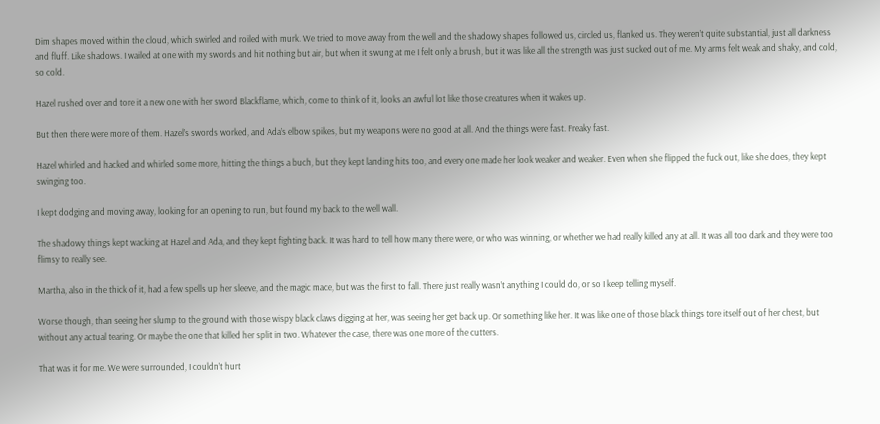Dim shapes moved within the cloud, which swirled and roiled with murk. We tried to move away from the well and the shadowy shapes followed us, circled us, flanked us. They weren’t quite substantial, just all darkness and fluff. Like shadows. I wailed at one with my swords and hit nothing but air, but when it swung at me I felt only a brush, but it was like all the strength was just sucked out of me. My arms felt weak and shaky, and cold, so cold.

Hazel rushed over and tore it a new one with her sword Blackflame, which, come to think of it, looks an awful lot like those creatures when it wakes up.

But then there were more of them. Hazel’s swords worked, and Ada’s elbow spikes, but my weapons were no good at all. And the things were fast. Freaky fast.

Hazel whirled and hacked and whirled some more, hitting the things a buch, but they kept landing hits too, and every one made her look weaker and weaker. Even when she flipped the fuck out, like she does, they kept swinging too.

I kept dodging and moving away, looking for an opening to run, but found my back to the well wall.

The shadowy things kept wacking at Hazel and Ada, and they kept fighting back. It was hard to tell how many there were, or who was winning, or whether we had really killed any at all. It was all too dark and they were too flimsy to really see.

Martha, also in the thick of it, had a few spells up her sleeve, and the magic mace, but was the first to fall. There just really wasn’t anything I could do, or so I keep telling myself.

Worse though, than seeing her slump to the ground with those wispy black claws digging at her, was seeing her get back up. Or something like her. It was like one of those black things tore itself out of her chest, but without any actual tearing. Or maybe the one that killed her split in two. Whatever the case, there was one more of the cutters.

That was it for me. We were surrounded, I couldn’t hurt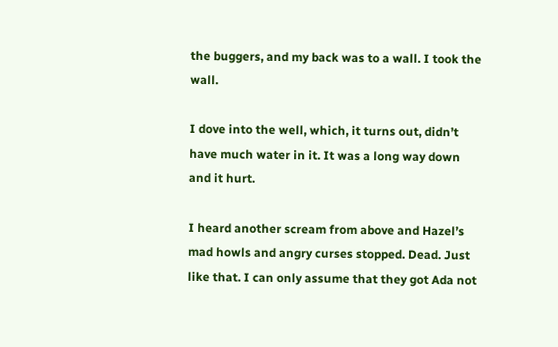the buggers, and my back was to a wall. I took the wall.

I dove into the well, which, it turns out, didn’t have much water in it. It was a long way down and it hurt.

I heard another scream from above and Hazel’s mad howls and angry curses stopped. Dead. Just like that. I can only assume that they got Ada not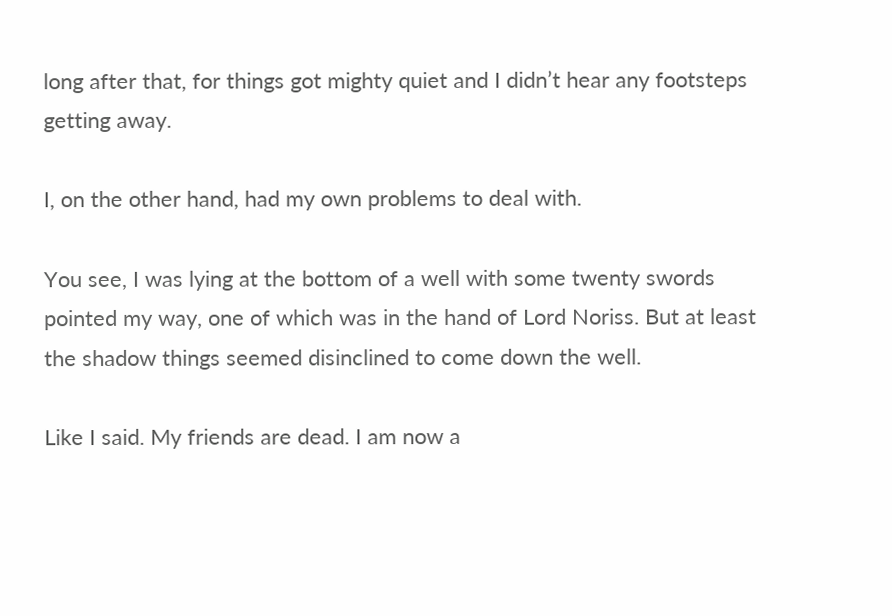long after that, for things got mighty quiet and I didn’t hear any footsteps getting away.

I, on the other hand, had my own problems to deal with.

You see, I was lying at the bottom of a well with some twenty swords pointed my way, one of which was in the hand of Lord Noriss. But at least the shadow things seemed disinclined to come down the well.

Like I said. My friends are dead. I am now a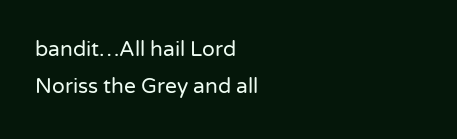bandit…All hail Lord Noriss the Grey and all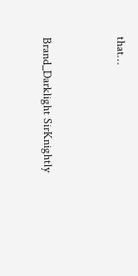that…


Brand_Darklight SirKnightly